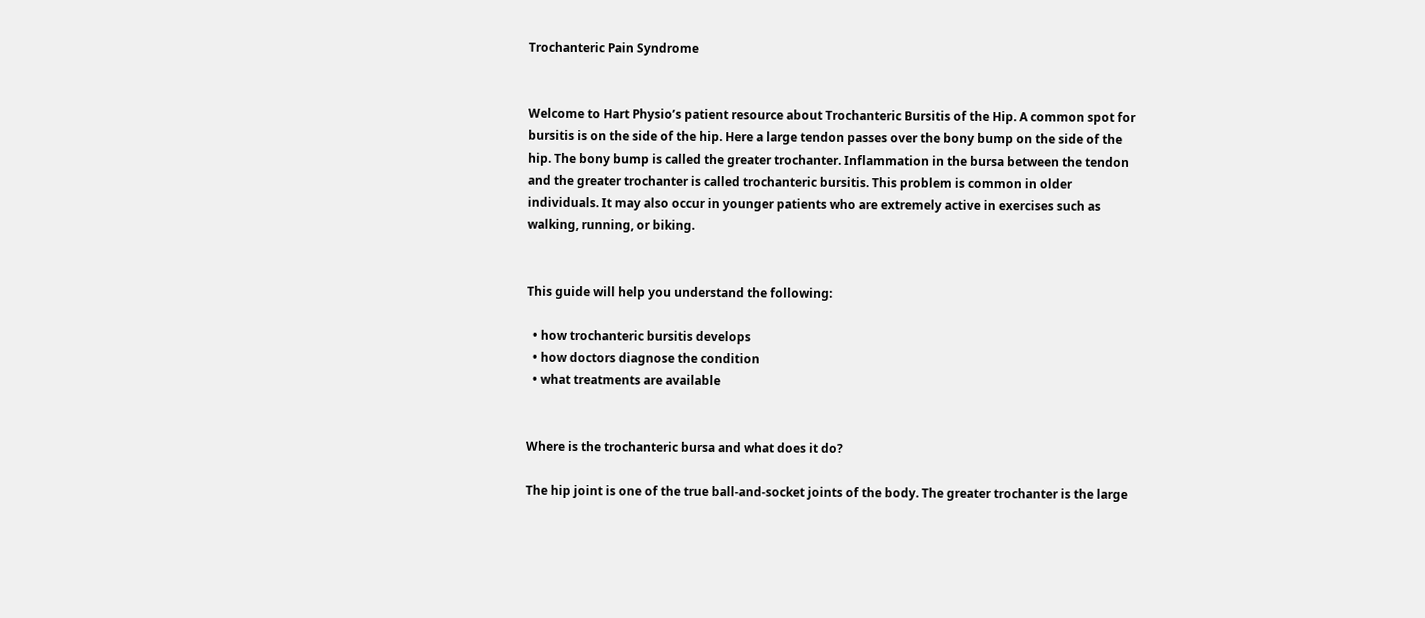Trochanteric Pain Syndrome


Welcome to Hart Physio’s patient resource about Trochanteric Bursitis of the Hip. A common spot for bursitis is on the side of the hip. Here a large tendon passes over the bony bump on the side of the hip. The bony bump is called the greater trochanter. Inflammation in the bursa between the tendon and the greater trochanter is called trochanteric bursitis. This problem is common in older individuals. It may also occur in younger patients who are extremely active in exercises such as walking, running, or biking.


This guide will help you understand the following:

  • how trochanteric bursitis develops
  • how doctors diagnose the condition
  • what treatments are available


Where is the trochanteric bursa and what does it do?

The hip joint is one of the true ball-and-socket joints of the body. The greater trochanter is the large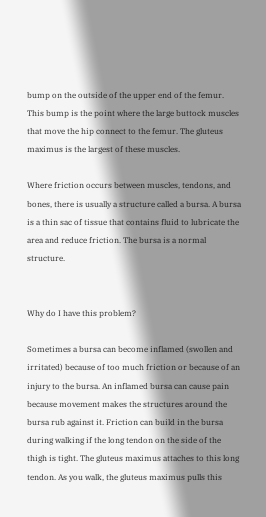bump on the outside of the upper end of the femur. This bump is the point where the large buttock muscles that move the hip connect to the femur. The gluteus maximus is the largest of these muscles.

Where friction occurs between muscles, tendons, and bones, there is usually a structure called a bursa. A bursa is a thin sac of tissue that contains fluid to lubricate the area and reduce friction. The bursa is a normal structure.


Why do I have this problem?

Sometimes a bursa can become inflamed (swollen and irritated) because of too much friction or because of an injury to the bursa. An inflamed bursa can cause pain because movement makes the structures around the bursa rub against it. Friction can build in the bursa during walking if the long tendon on the side of the thigh is tight. The gluteus maximus attaches to this long tendon. As you walk, the gluteus maximus pulls this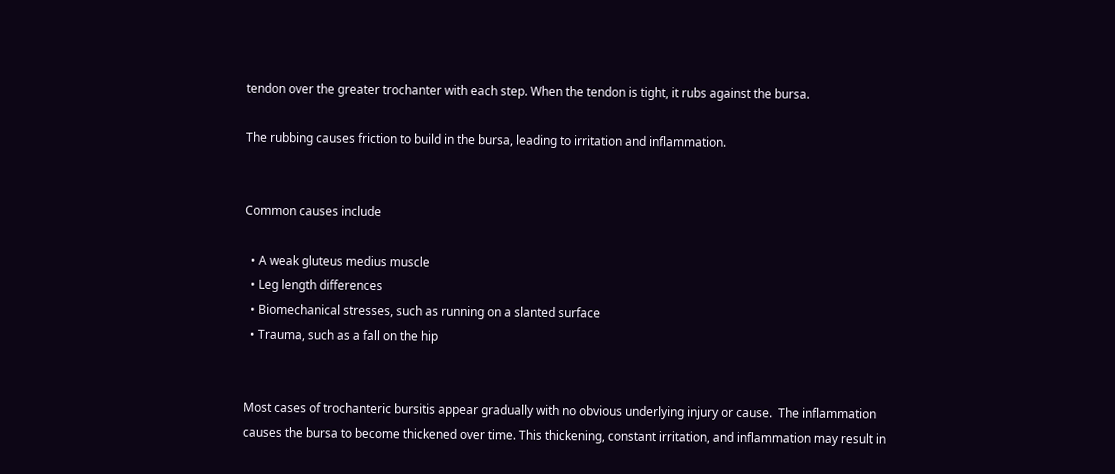tendon over the greater trochanter with each step. When the tendon is tight, it rubs against the bursa.

The rubbing causes friction to build in the bursa, leading to irritation and inflammation.


Common causes include

  • A weak gluteus medius muscle
  • Leg length differences
  • Biomechanical stresses, such as running on a slanted surface
  • Trauma, such as a fall on the hip


Most cases of trochanteric bursitis appear gradually with no obvious underlying injury or cause.  The inflammation causes the bursa to become thickened over time. This thickening, constant irritation, and inflammation may result in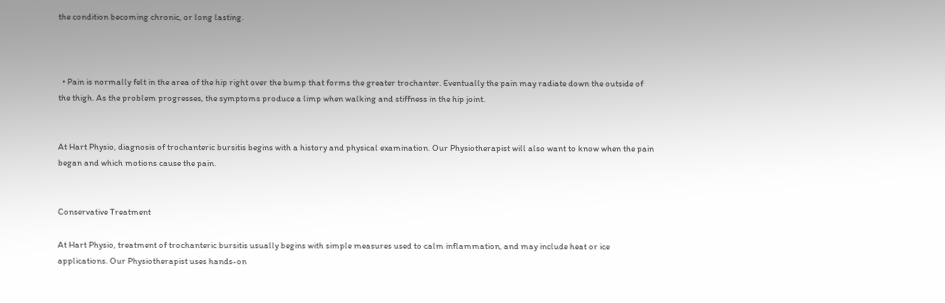the condition becoming chronic, or long lasting.



  • Pain is normally felt in the area of the hip right over the bump that forms the greater trochanter. Eventually the pain may radiate down the outside of the thigh. As the problem progresses, the symptoms produce a limp when walking and stiffness in the hip joint.


At Hart Physio, diagnosis of trochanteric bursitis begins with a history and physical examination. Our Physiotherapist will also want to know when the pain began and which motions cause the pain.


Conservative Treatment

At Hart Physio, treatment of trochanteric bursitis usually begins with simple measures used to calm inflammation, and may include heat or ice applications. Our Physiotherapist uses hands-on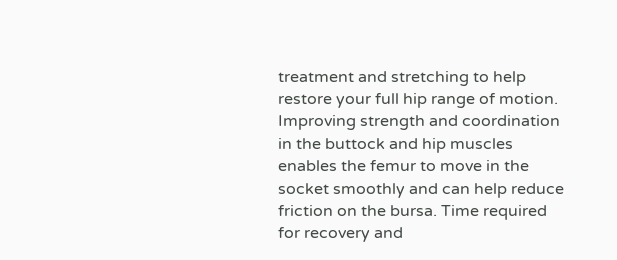treatment and stretching to help restore your full hip range of motion. Improving strength and coordination in the buttock and hip muscles enables the femur to move in the socket smoothly and can help reduce friction on the bursa. Time required for recovery and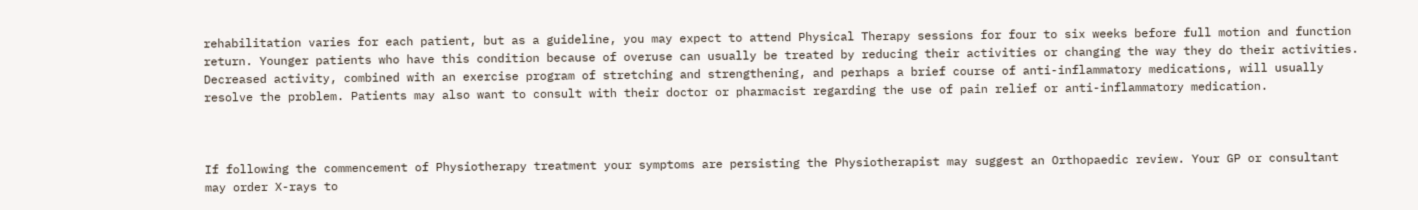rehabilitation varies for each patient, but as a guideline, you may expect to attend Physical Therapy sessions for four to six weeks before full motion and function return. Younger patients who have this condition because of overuse can usually be treated by reducing their activities or changing the way they do their activities. Decreased activity, combined with an exercise program of stretching and strengthening, and perhaps a brief course of anti-inflammatory medications, will usually resolve the problem. Patients may also want to consult with their doctor or pharmacist regarding the use of pain relief or anti-inflammatory medication.



If following the commencement of Physiotherapy treatment your symptoms are persisting the Physiotherapist may suggest an Orthopaedic review. Your GP or consultant may order X-rays to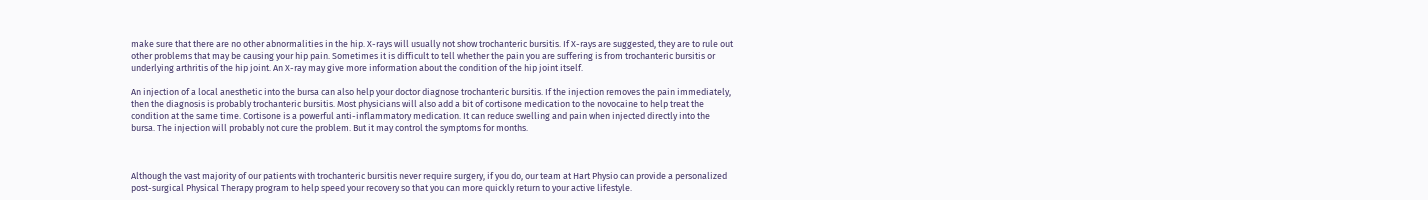make sure that there are no other abnormalities in the hip. X-rays will usually not show trochanteric bursitis. If X-rays are suggested, they are to rule out other problems that may be causing your hip pain. Sometimes it is difficult to tell whether the pain you are suffering is from trochanteric bursitis or underlying arthritis of the hip joint. An X-ray may give more information about the condition of the hip joint itself.

An injection of a local anesthetic into the bursa can also help your doctor diagnose trochanteric bursitis. If the injection removes the pain immediately, then the diagnosis is probably trochanteric bursitis. Most physicians will also add a bit of cortisone medication to the novocaine to help treat the condition at the same time. Cortisone is a powerful anti-inflammatory medication. It can reduce swelling and pain when injected directly into the bursa. The injection will probably not cure the problem. But it may control the symptoms for months.



Although the vast majority of our patients with trochanteric bursitis never require surgery, if you do, our team at Hart Physio can provide a personalized post-surgical Physical Therapy program to help speed your recovery so that you can more quickly return to your active lifestyle.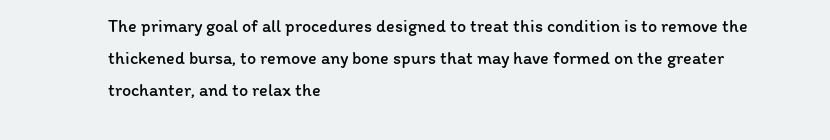The primary goal of all procedures designed to treat this condition is to remove the thickened bursa, to remove any bone spurs that may have formed on the greater trochanter, and to relax the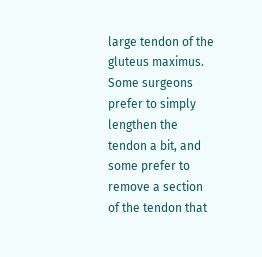large tendon of the gluteus maximus. Some surgeons prefer to simply lengthen the tendon a bit, and some prefer to remove a section of the tendon that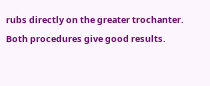rubs directly on the greater trochanter. Both procedures give good results.